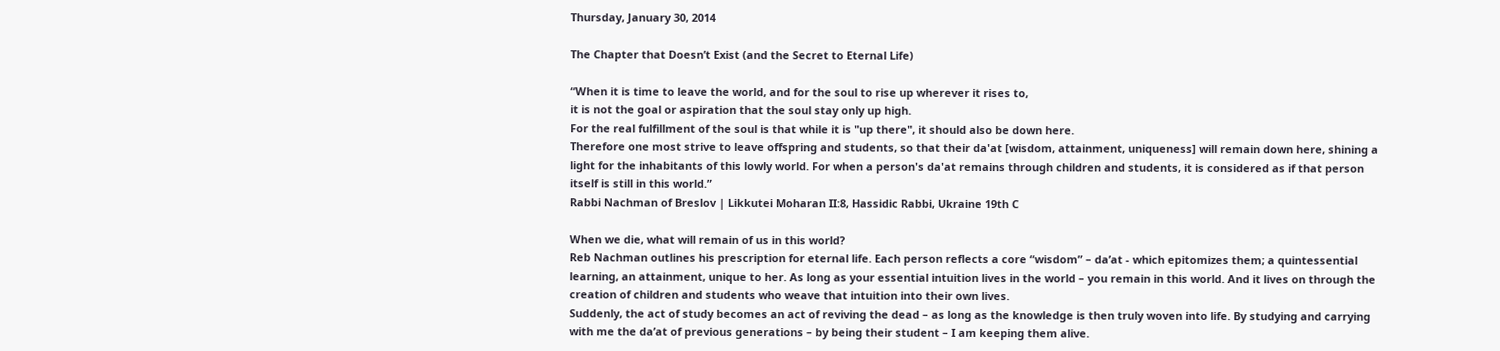Thursday, January 30, 2014

The Chapter that Doesn’t Exist (and the Secret to Eternal Life)

“When it is time to leave the world, and for the soul to rise up wherever it rises to,
it is not the goal or aspiration that the soul stay only up high.
For the real fulfillment of the soul is that while it is "up there", it should also be down here.
Therefore one most strive to leave offspring and students, so that their da'at [wisdom, attainment, uniqueness] will remain down here, shining a light for the inhabitants of this lowly world. For when a person's da'at remains through children and students, it is considered as if that person itself is still in this world.”
Rabbi Nachman of Breslov | Likkutei Moharan II:8, Hassidic Rabbi, Ukraine 19th C

When we die, what will remain of us in this world?
Reb Nachman outlines his prescription for eternal life. Each person reflects a core “wisdom” – da’at - which epitomizes them; a quintessential learning, an attainment, unique to her. As long as your essential intuition lives in the world – you remain in this world. And it lives on through the creation of children and students who weave that intuition into their own lives.
Suddenly, the act of study becomes an act of reviving the dead – as long as the knowledge is then truly woven into life. By studying and carrying with me the da’at of previous generations – by being their student – I am keeping them alive.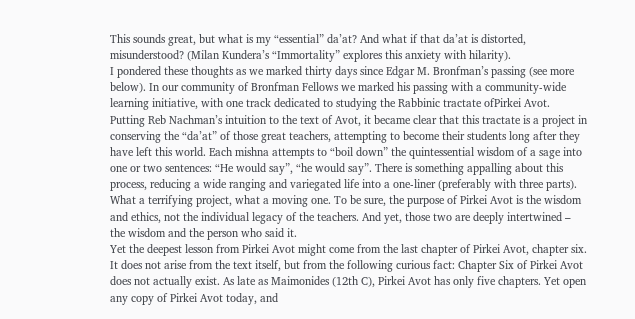This sounds great, but what is my “essential” da’at? And what if that da’at is distorted, misunderstood? (Milan Kundera’s “Immortality” explores this anxiety with hilarity).
I pondered these thoughts as we marked thirty days since Edgar M. Bronfman’s passing (see more below). In our community of Bronfman Fellows we marked his passing with a community-wide learning initiative, with one track dedicated to studying the Rabbinic tractate ofPirkei Avot.
Putting Reb Nachman’s intuition to the text of Avot, it became clear that this tractate is a project in conserving the “da’at” of those great teachers, attempting to become their students long after they have left this world. Each mishna attempts to “boil down” the quintessential wisdom of a sage into one or two sentences: “He would say”, “he would say”. There is something appalling about this process, reducing a wide ranging and variegated life into a one-liner (preferably with three parts). What a terrifying project, what a moving one. To be sure, the purpose of Pirkei Avot is the wisdom and ethics, not the individual legacy of the teachers. And yet, those two are deeply intertwined – the wisdom and the person who said it.
Yet the deepest lesson from Pirkei Avot might come from the last chapter of Pirkei Avot, chapter six. It does not arise from the text itself, but from the following curious fact: Chapter Six of Pirkei Avot does not actually exist. As late as Maimonides (12th C), Pirkei Avot has only five chapters. Yet open any copy of Pirkei Avot today, and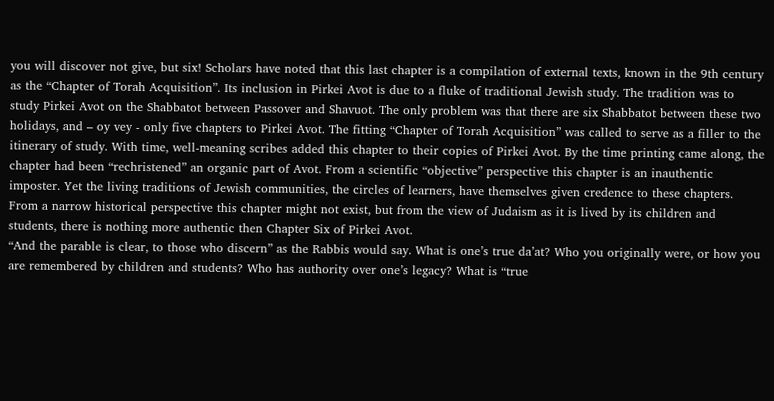you will discover not give, but six! Scholars have noted that this last chapter is a compilation of external texts, known in the 9th century as the “Chapter of Torah Acquisition”. Its inclusion in Pirkei Avot is due to a fluke of traditional Jewish study. The tradition was to study Pirkei Avot on the Shabbatot between Passover and Shavuot. The only problem was that there are six Shabbatot between these two holidays, and – oy vey - only five chapters to Pirkei Avot. The fitting “Chapter of Torah Acquisition” was called to serve as a filler to the itinerary of study. With time, well-meaning scribes added this chapter to their copies of Pirkei Avot. By the time printing came along, the chapter had been “rechristened” an organic part of Avot. From a scientific “objective” perspective this chapter is an inauthentic imposter. Yet the living traditions of Jewish communities, the circles of learners, have themselves given credence to these chapters. From a narrow historical perspective this chapter might not exist, but from the view of Judaism as it is lived by its children and students, there is nothing more authentic then Chapter Six of Pirkei Avot.
“And the parable is clear, to those who discern” as the Rabbis would say. What is one’s true da’at? Who you originally were, or how you are remembered by children and students? Who has authority over one’s legacy? What is “true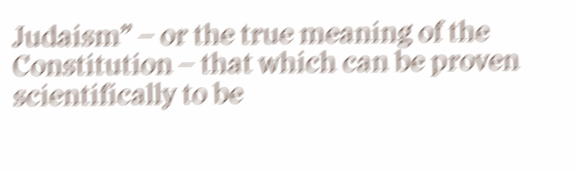Judaism” – or the true meaning of the Constitution – that which can be proven scientifically to be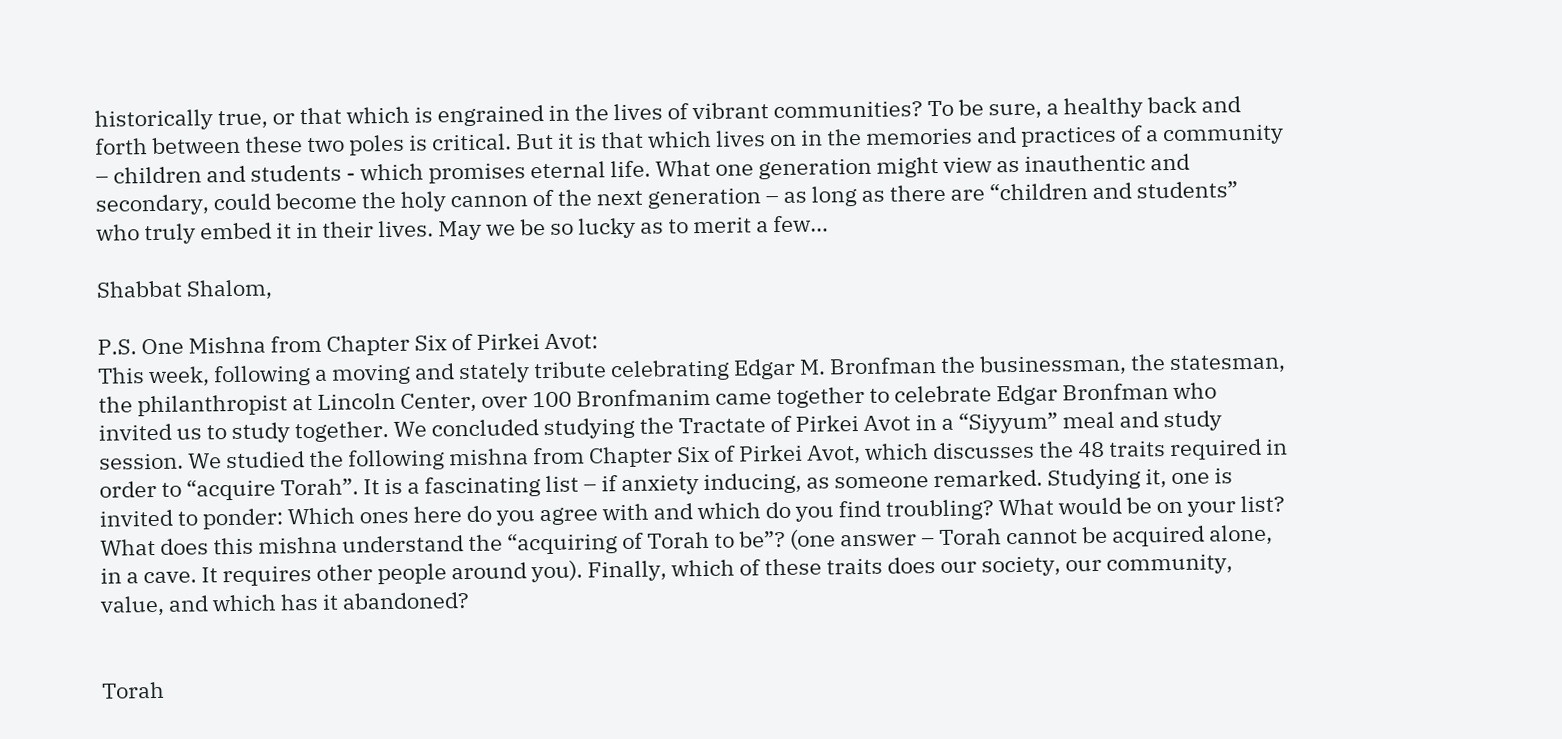historically true, or that which is engrained in the lives of vibrant communities? To be sure, a healthy back and forth between these two poles is critical. But it is that which lives on in the memories and practices of a community – children and students - which promises eternal life. What one generation might view as inauthentic and secondary, could become the holy cannon of the next generation – as long as there are “children and students” who truly embed it in their lives. May we be so lucky as to merit a few…

Shabbat Shalom,

P.S. One Mishna from Chapter Six of Pirkei Avot:
This week, following a moving and stately tribute celebrating Edgar M. Bronfman the businessman, the statesman, the philanthropist at Lincoln Center, over 100 Bronfmanim came together to celebrate Edgar Bronfman who invited us to study together. We concluded studying the Tractate of Pirkei Avot in a “Siyyum” meal and study session. We studied the following mishna from Chapter Six of Pirkei Avot, which discusses the 48 traits required in order to “acquire Torah”. It is a fascinating list – if anxiety inducing, as someone remarked. Studying it, one is invited to ponder: Which ones here do you agree with and which do you find troubling? What would be on your list? What does this mishna understand the “acquiring of Torah to be”? (one answer – Torah cannot be acquired alone, in a cave. It requires other people around you). Finally, which of these traits does our society, our community, value, and which has it abandoned?


Torah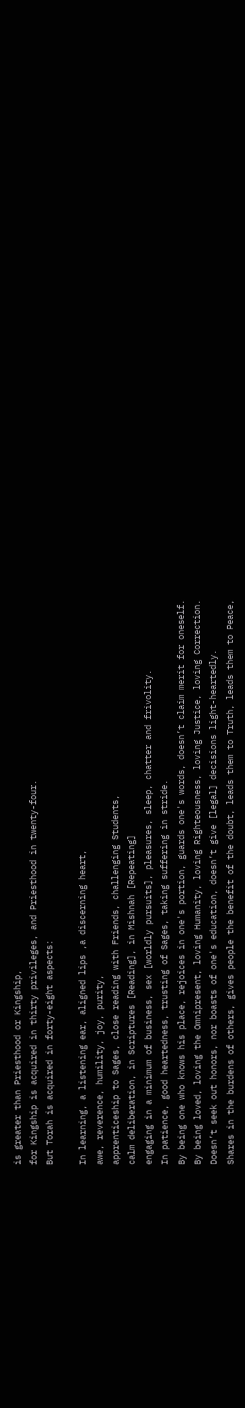is greater than Priesthood or Kingship,
for Kingship is acquired in thirty privileges, and Priesthood in twenty-four.
But Torah is acquired in forty-eight aspects:

In learning, a listening ear, aligned lips ,a discerning heart,
awe, reverence, humility, joy, purity,
apprenticeship to Sages, close reading with Friends, challenging Students,
calm deliberation, in Scriptures [Reading], in Mishnah [Repeating]
engaging in a minimum of business, sex [worldly pursuits], pleasures, sleep, chatter and frivolity.
In patience, good heartedness, trusting of Sages, taking suffering in stride.
By being one who knows his place, rejoices in one's portion, guards one's words, doesn’t claim merit for oneself.
By being loved, loving the Omnipresent, loving Humanity, loving Righteousness, loving Justice, loving Correction.
Doesn’t seek out honors, nor boasts of one's education, doesn’t give [legal] decisions light-heartedly.
Shares in the burdens of others, gives people the benefit of the doubt, leads them to Truth, leads them to Peace,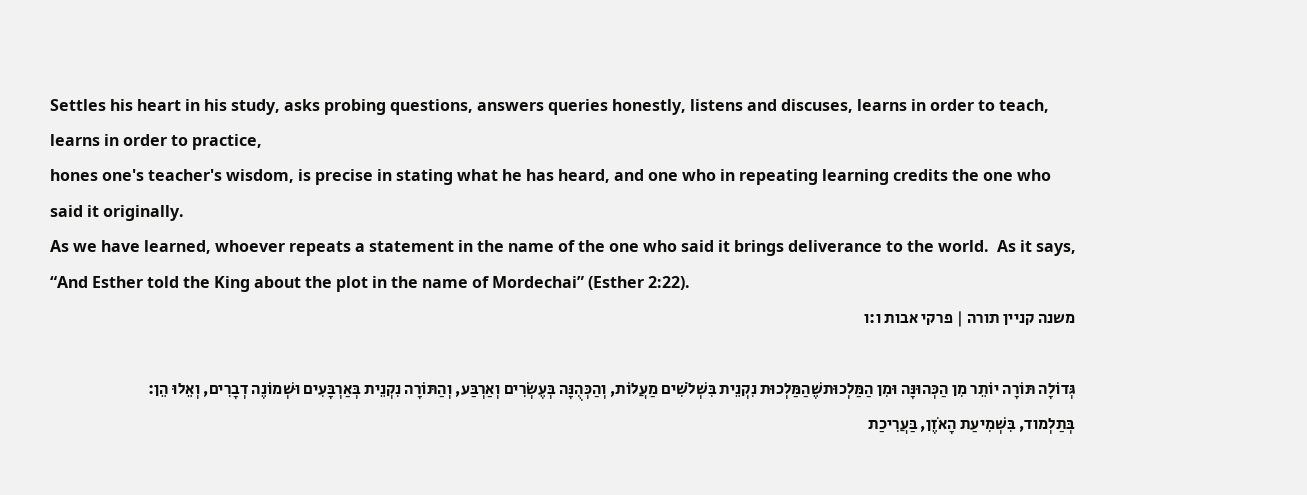Settles his heart in his study, asks probing questions, answers queries honestly, listens and discuses, learns in order to teach, learns in order to practice,
hones one's teacher's wisdom, is precise in stating what he has heard, and one who in repeating learning credits the one who said it originally.
As we have learned, whoever repeats a statement in the name of the one who said it brings deliverance to the world.  As it says, “And Esther told the King about the plot in the name of Mordechai” (Esther 2:22).
משנה קניין תורה | פרקי אבות ו:ו

גְּדוֹלָה תּוֹרָה יוֹתֵר מִן הַכְּהוּנָּה וּמִן הַמַּלְכוּתשֶׁהַמַּלְכוּת נִקְנֵית בִּשְׁלֹשִׁים מַעֲלוֹת, וְהַכְּהֻנָּה בְּעֶשְׂרִים וְאַרְבַּע, וְהַתּוֹרָה נִקְנֵית בְּאַרְבָּעִים וּשְׁמוֹנֶה דְבָרִים, וְאֵלוּ הֵן:
בְּתַלְמוד, בִּשְׁמִיעַת הָאֹזֶן, בַּעֲרִיכַת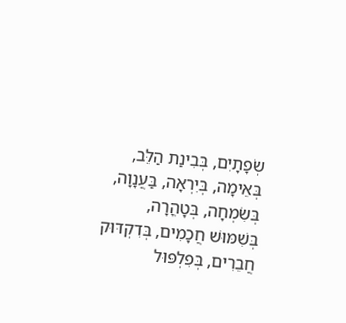שְׂפָתָיִם, בְּבִינַת הַלֵּב,
בְּאֵימָה, בְּיִרְאָה, בַּעֲנָוָה, בְּשִׂמְחָה, בְּטָהֳרָה,
בְּשִׁמּוּשׁ חֲכָמִים, בְּדִקְדּוּק חֲבֵרִים, בְּפִלְפּוּל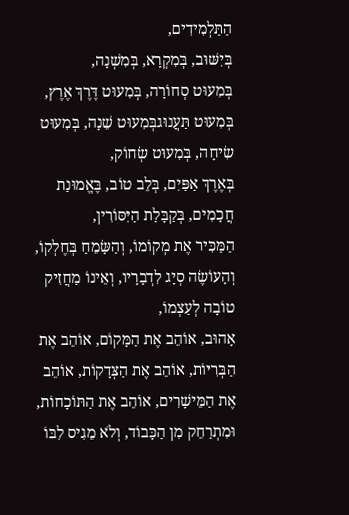הַתַּלְמִידִים,
בְּיִשּׁוּב, בְּמִקְרָא, בְּמִשְׁנָה,
בְּמִעוּט סְחוֹרָה, בְּמִעוּט דֶּרֶךְ אֶרֶץ, בְּמִעוּט תַּעֲנוּגבְּמִעוּט שֵׁנָה, בְּמִעוּט שִׂיחָה, בְּמִעוּט שְׂחוֹק,
בְּאֶרֶךְ אַפַּיִם, בְּלֵב טוֹב, בֶּאֱמוּנַת חֲכָמִים, בְּקַבָּלַת הַיִּסּוֹרִין,
הַמַּכִּיר אֶת מְקוֹמוֹ, וְהַשָּׂמֵחַ בְּחֶלְקוֹ, וְהָעוֹשֶׂה סְיָג לִדְבָרָיו, וְאֵינוֹ מַחֲזִיק טוֹבָה לְעַצְמוֹ,
אָהוּב, אוֹהֵב אֶת הַמָּקוֹם, אוֹהֵב אֶת הַבְּרִיּוֹת, אוֹהֵב אֶת הַצְּדָקוֹת, אוֹהֵב אֶת הַמֵּישָׁרִים, אוֹהֵב אֶת הַתּוֹכָחוֹת,
וּמִתְרַחֵק מִן הַכָּבוֹד, וְלֹא מֵגִיס לִבּוֹ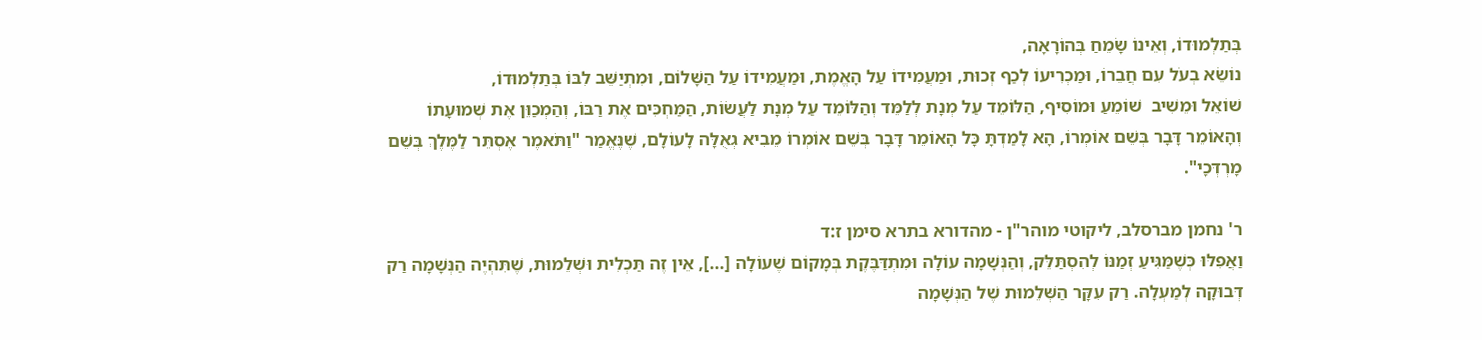בְּתַלְמוּדוֹ, וְאֵינוֹ שָׂמֵחַ בְּהוֹרָאָה,
נוֹשֵׂא בְעֹל עִם חֲבֵרוֹ, וּמַכְרִיעוֹ לְכַף זְכוּת, וּמַעֲמִידוֹ עַל הָאֱמֶת, וּמַעֲמִידוֹ עַל הַשָּׁלוֹם, וּמִתְיַשֵּׁב לִבּוֹ בְּתַלְמוּדוֹ,
שׁוֹאֵל וּמֵשִׁיב  שׁוֹמֵעַ וּמוֹסִיף, הַלּוֹמֵד עַל מְנָת לְלַמֵּד וְהַלּוֹמֵד עַל מְנָת לַעֲשׂוֹת, הַמַּחְכִּים אֶת רַבּוֹ, וְהַמְכַוֵּן אֶת שְׁמוּעָתוֹ
וְהָאוֹמֵר דָּבָר בְּשֵׁם אוֹמְרוֹ, הָא לָמַדְתָּ כָּל הָאוֹמֵר דָּבָר בְּשֵׁם אוֹמְרוֹ מֵבִיא גְאֻלָּה לָעוֹלָם, שֶׁנֶּאֱמַר "וַתֹּאמֶר אֶסְתֵּר לַמֶּלֶךְ בְּשֵׁם מָרְדְּכָי".

ר' נחמן מברסלב, ליקוטי מוהר"ן - מהדורא בתרא סימן ז:ד
וַאֲפִלּוּ כְּשֶׁמַּגִּיעַ זְמַנּוֹ לְהִסְתַּלֵּק, וְהַנְּשָׁמָה עוֹלָה וּמִתְדַּבֶּקֶת בְּמָקוֹם שֶׁעוֹלָה [...], אֵין זֶה תַּכְלִית וּשְׁלֵמוּת, שֶׁתִּהְיֶה הַנְּשָׁמָה רַק דְּבוּקָה לְמַעְלָה. רַק עִקָּר הַשְּׁלֵמוּת שֶׁל הַנְּשָׁמָה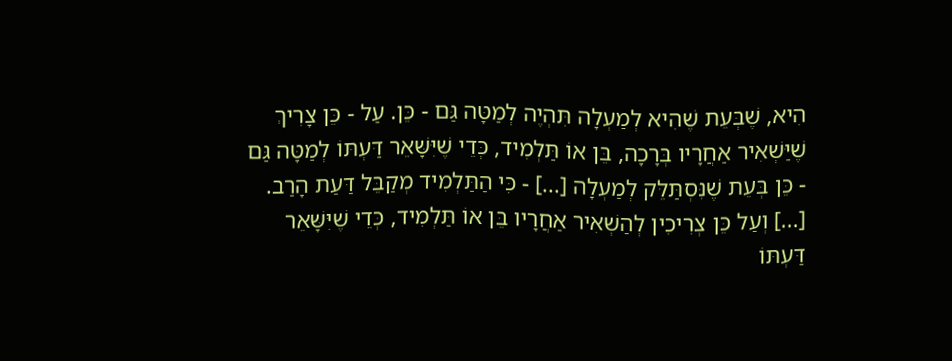הִיא, שֶׁבְּעֵת שֶׁהִיא לְמַעְלָה תִּהְיֶה לְמַטָּה גַּם - כֵּן. עַל - כֵּן צָרִיךְ שֶׁיַּשְׁאִיר אַחֲרָיו בְּרָכָה, בֵּן אוֹ תַּלְמִיד, כְּדֵי שֶׁיִּשָּׁאֵר דַּעְתּוֹ לְמַטָּה גַּם - כֵּן בְּעֵת שֶׁנִּסְתַּלֵּק לְמַעְלָה [...] - כִּי הַתַּלְמִיד מְקַבֵּל דַּעַת הָרַב. [...] וְעַל כֵּן צְרִיכִין לְהַשְׁאִיר אַחֲרָיו בֵּן אוֹ תַּלְמִיד, כְּדֵי שֶׁיִּשָּׁאֵר דַּעְתּוֹ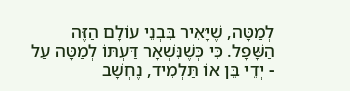לְמַטָּה, שֶׁיָּאִיר בִּבְנֵי עוֹלָם הַזֶּה הַשָּׁפָל. כִּי כְּשֶׁנִּשְׁאָר דַּעְתּוֹ לְמַטָּה עַל - יְדֵי בֵּן אוֹ תַּלְמִיד, נֶחְשָׁב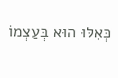כְּאִלּוּ הוּא בְּעַצְמוֹ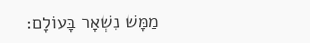מַמָּשׁ נִשְׁאָר בָּעוֹלָם: